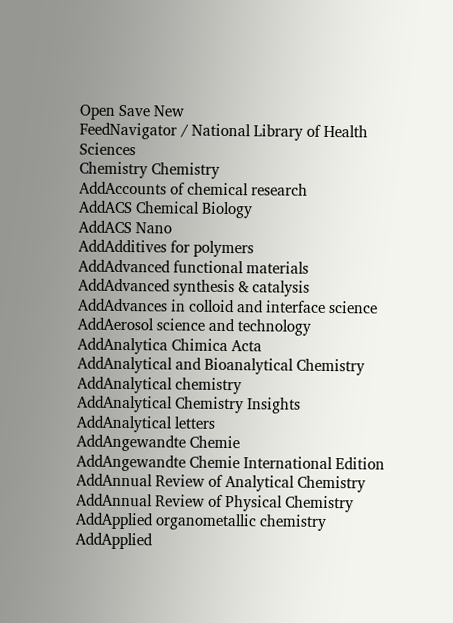Open Save New
FeedNavigator / National Library of Health Sciences
Chemistry Chemistry
AddAccounts of chemical research
AddACS Chemical Biology
AddACS Nano
AddAdditives for polymers
AddAdvanced functional materials
AddAdvanced synthesis & catalysis
AddAdvances in colloid and interface science
AddAerosol science and technology
AddAnalytica Chimica Acta
AddAnalytical and Bioanalytical Chemistry
AddAnalytical chemistry
AddAnalytical Chemistry Insights
AddAnalytical letters
AddAngewandte Chemie
AddAngewandte Chemie International Edition
AddAnnual Review of Analytical Chemistry
AddAnnual Review of Physical Chemistry
AddApplied organometallic chemistry
AddApplied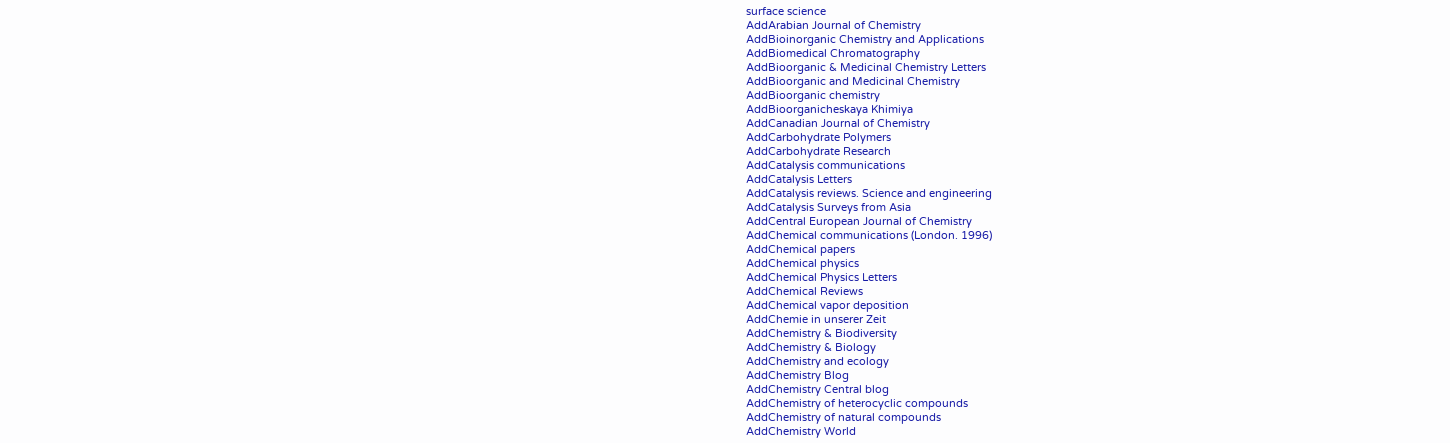surface science
AddArabian Journal of Chemistry
AddBioinorganic Chemistry and Applications
AddBiomedical Chromatography
AddBioorganic & Medicinal Chemistry Letters
AddBioorganic and Medicinal Chemistry
AddBioorganic chemistry
AddBioorganicheskaya Khimiya
AddCanadian Journal of Chemistry
AddCarbohydrate Polymers
AddCarbohydrate Research
AddCatalysis communications
AddCatalysis Letters
AddCatalysis reviews. Science and engineering
AddCatalysis Surveys from Asia
AddCentral European Journal of Chemistry
AddChemical communications (London. 1996)
AddChemical papers
AddChemical physics
AddChemical Physics Letters
AddChemical Reviews
AddChemical vapor deposition
AddChemie in unserer Zeit
AddChemistry & Biodiversity
AddChemistry & Biology
AddChemistry and ecology
AddChemistry Blog
AddChemistry Central blog
AddChemistry of heterocyclic compounds
AddChemistry of natural compounds
AddChemistry World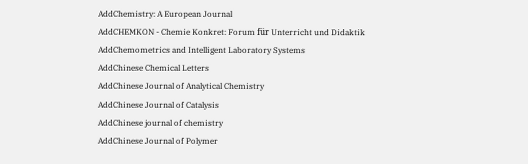AddChemistry: A European Journal
AddCHEMKON - Chemie Konkret: Forum für Unterricht und Didaktik
AddChemometrics and Intelligent Laboratory Systems
AddChinese Chemical Letters
AddChinese Journal of Analytical Chemistry
AddChinese Journal of Catalysis
AddChinese journal of chemistry
AddChinese Journal of Polymer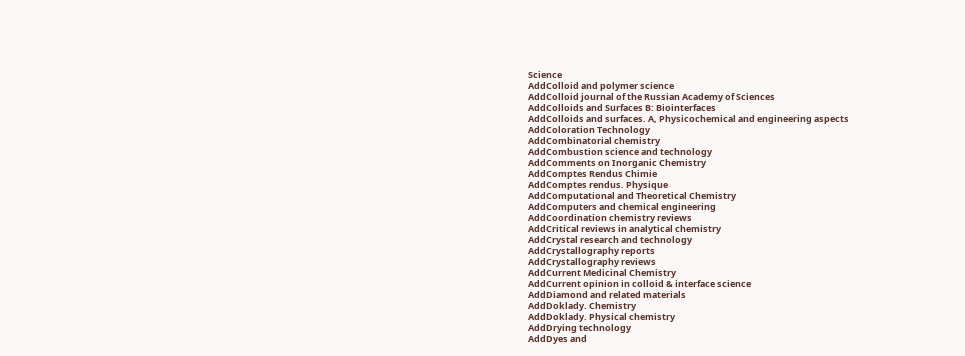Science
AddColloid and polymer science
AddColloid journal of the Russian Academy of Sciences
AddColloids and Surfaces B: Biointerfaces
AddColloids and surfaces. A, Physicochemical and engineering aspects
AddColoration Technology
AddCombinatorial chemistry
AddCombustion science and technology
AddComments on Inorganic Chemistry
AddComptes Rendus Chimie
AddComptes rendus. Physique
AddComputational and Theoretical Chemistry
AddComputers and chemical engineering
AddCoordination chemistry reviews
AddCritical reviews in analytical chemistry
AddCrystal research and technology
AddCrystallography reports
AddCrystallography reviews
AddCurrent Medicinal Chemistry
AddCurrent opinion in colloid & interface science
AddDiamond and related materials
AddDoklady. Chemistry
AddDoklady. Physical chemistry
AddDrying technology
AddDyes and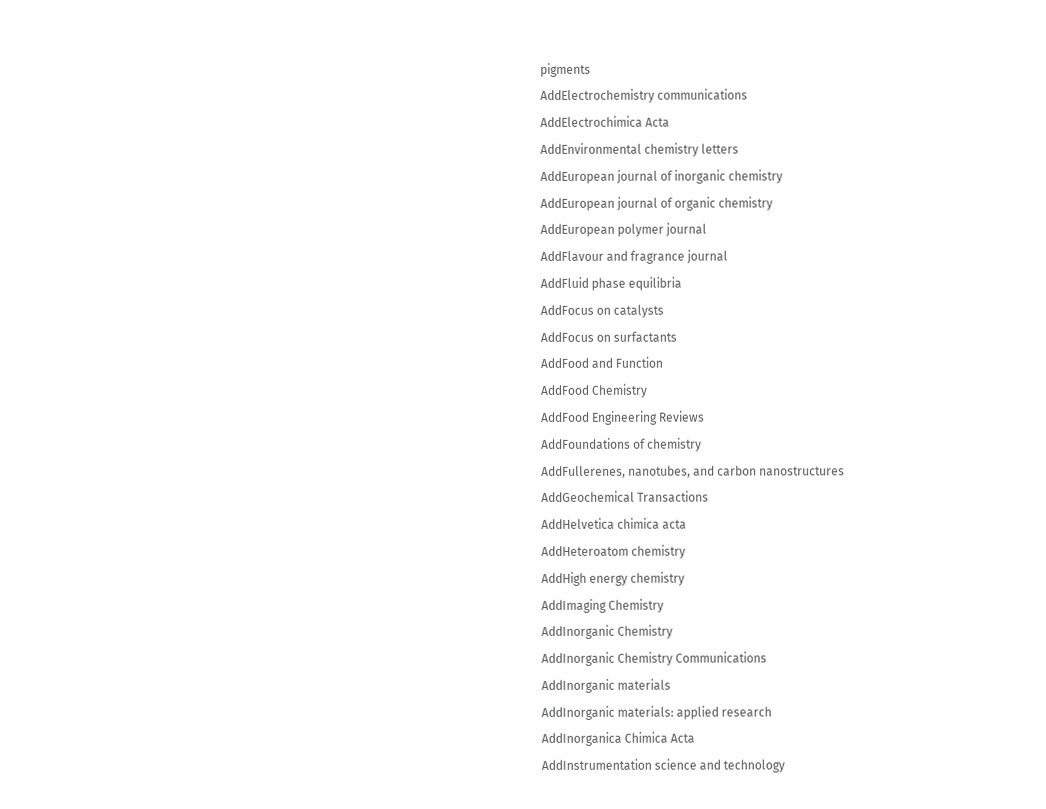pigments
AddElectrochemistry communications
AddElectrochimica Acta
AddEnvironmental chemistry letters
AddEuropean journal of inorganic chemistry
AddEuropean journal of organic chemistry
AddEuropean polymer journal
AddFlavour and fragrance journal
AddFluid phase equilibria
AddFocus on catalysts
AddFocus on surfactants
AddFood and Function
AddFood Chemistry
AddFood Engineering Reviews
AddFoundations of chemistry
AddFullerenes, nanotubes, and carbon nanostructures
AddGeochemical Transactions
AddHelvetica chimica acta
AddHeteroatom chemistry
AddHigh energy chemistry
AddImaging Chemistry
AddInorganic Chemistry
AddInorganic Chemistry Communications
AddInorganic materials
AddInorganic materials: applied research
AddInorganica Chimica Acta
AddInstrumentation science and technology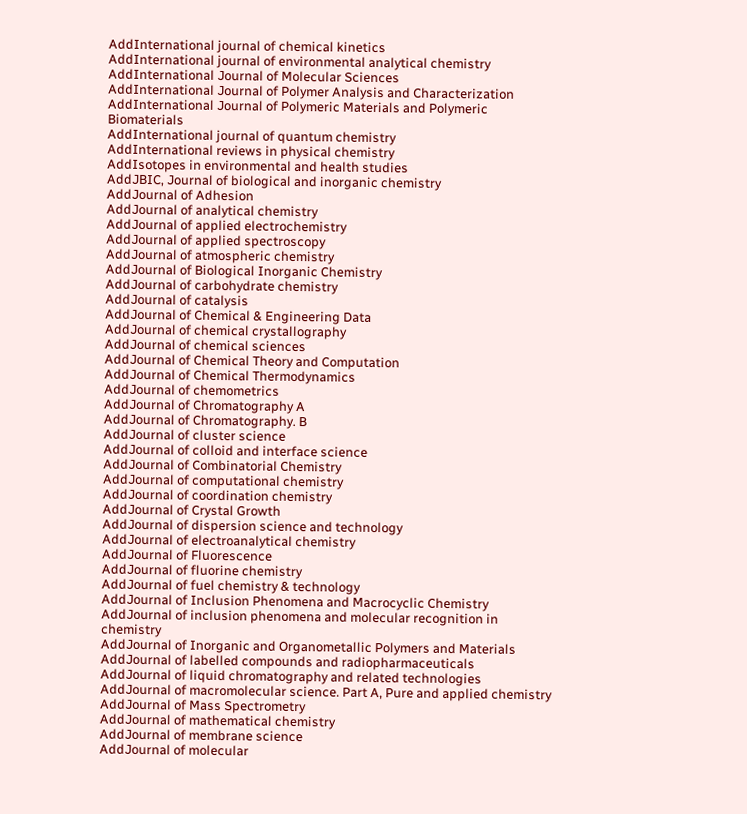AddInternational journal of chemical kinetics
AddInternational journal of environmental analytical chemistry
AddInternational Journal of Molecular Sciences
AddInternational Journal of Polymer Analysis and Characterization
AddInternational Journal of Polymeric Materials and Polymeric Biomaterials
AddInternational journal of quantum chemistry
AddInternational reviews in physical chemistry
AddIsotopes in environmental and health studies
AddJBIC, Journal of biological and inorganic chemistry
AddJournal of Adhesion
AddJournal of analytical chemistry
AddJournal of applied electrochemistry
AddJournal of applied spectroscopy
AddJournal of atmospheric chemistry
AddJournal of Biological Inorganic Chemistry
AddJournal of carbohydrate chemistry
AddJournal of catalysis
AddJournal of Chemical & Engineering Data
AddJournal of chemical crystallography
AddJournal of chemical sciences
AddJournal of Chemical Theory and Computation
AddJournal of Chemical Thermodynamics
AddJournal of chemometrics
AddJournal of Chromatography A
AddJournal of Chromatography. B
AddJournal of cluster science
AddJournal of colloid and interface science
AddJournal of Combinatorial Chemistry
AddJournal of computational chemistry
AddJournal of coordination chemistry
AddJournal of Crystal Growth
AddJournal of dispersion science and technology
AddJournal of electroanalytical chemistry
AddJournal of Fluorescence
AddJournal of fluorine chemistry
AddJournal of fuel chemistry & technology
AddJournal of Inclusion Phenomena and Macrocyclic Chemistry
AddJournal of inclusion phenomena and molecular recognition in chemistry
AddJournal of Inorganic and Organometallic Polymers and Materials
AddJournal of labelled compounds and radiopharmaceuticals
AddJournal of liquid chromatography and related technologies
AddJournal of macromolecular science. Part A, Pure and applied chemistry
AddJournal of Mass Spectrometry
AddJournal of mathematical chemistry
AddJournal of membrane science
AddJournal of molecular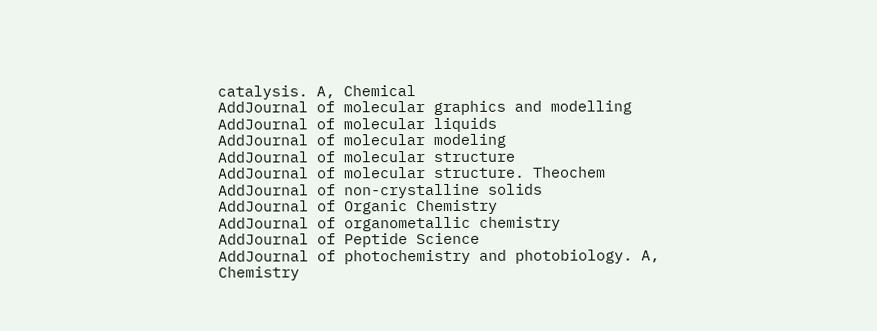catalysis. A, Chemical
AddJournal of molecular graphics and modelling
AddJournal of molecular liquids
AddJournal of molecular modeling
AddJournal of molecular structure
AddJournal of molecular structure. Theochem
AddJournal of non-crystalline solids
AddJournal of Organic Chemistry
AddJournal of organometallic chemistry
AddJournal of Peptide Science
AddJournal of photochemistry and photobiology. A, Chemistry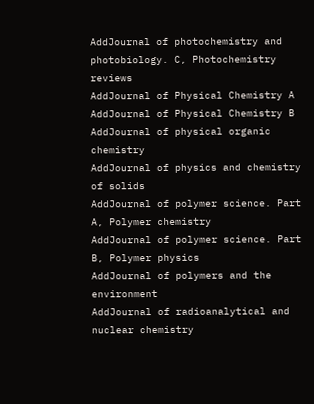AddJournal of photochemistry and photobiology. C, Photochemistry reviews
AddJournal of Physical Chemistry A
AddJournal of Physical Chemistry B
AddJournal of physical organic chemistry
AddJournal of physics and chemistry of solids
AddJournal of polymer science. Part A, Polymer chemistry
AddJournal of polymer science. Part B, Polymer physics
AddJournal of polymers and the environment
AddJournal of radioanalytical and nuclear chemistry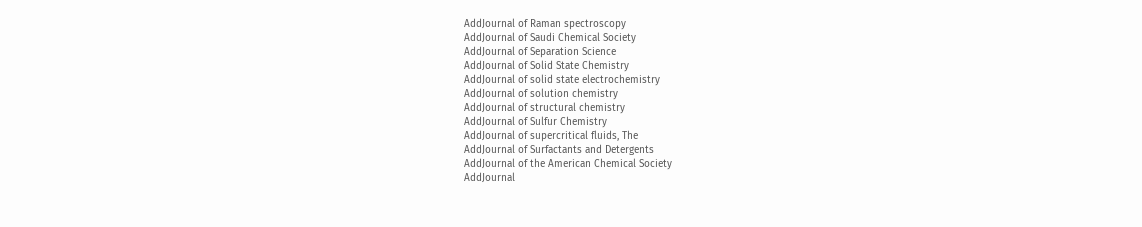AddJournal of Raman spectroscopy
AddJournal of Saudi Chemical Society
AddJournal of Separation Science
AddJournal of Solid State Chemistry
AddJournal of solid state electrochemistry
AddJournal of solution chemistry
AddJournal of structural chemistry
AddJournal of Sulfur Chemistry
AddJournal of supercritical fluids, The
AddJournal of Surfactants and Detergents
AddJournal of the American Chemical Society
AddJournal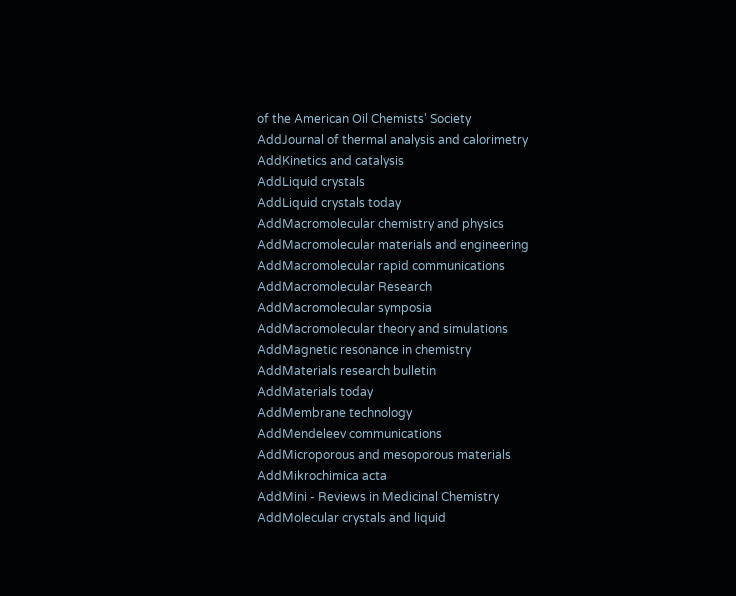of the American Oil Chemists' Society
AddJournal of thermal analysis and calorimetry
AddKinetics and catalysis
AddLiquid crystals
AddLiquid crystals today
AddMacromolecular chemistry and physics
AddMacromolecular materials and engineering
AddMacromolecular rapid communications
AddMacromolecular Research
AddMacromolecular symposia
AddMacromolecular theory and simulations
AddMagnetic resonance in chemistry
AddMaterials research bulletin
AddMaterials today
AddMembrane technology
AddMendeleev communications
AddMicroporous and mesoporous materials
AddMikrochimica acta
AddMini - Reviews in Medicinal Chemistry
AddMolecular crystals and liquid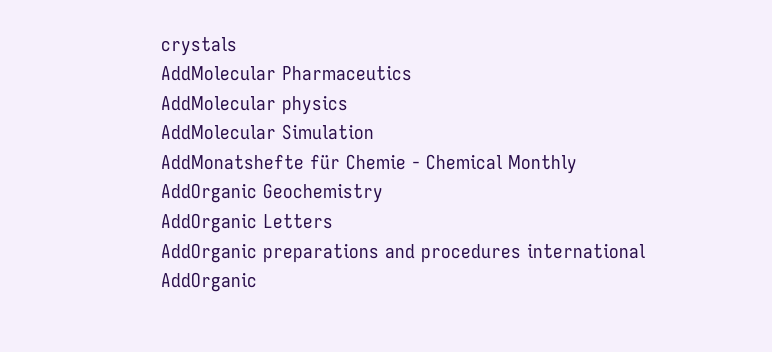crystals
AddMolecular Pharmaceutics
AddMolecular physics
AddMolecular Simulation
AddMonatshefte für Chemie - Chemical Monthly
AddOrganic Geochemistry
AddOrganic Letters
AddOrganic preparations and procedures international
AddOrganic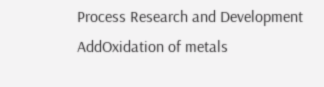Process Research and Development
AddOxidation of metals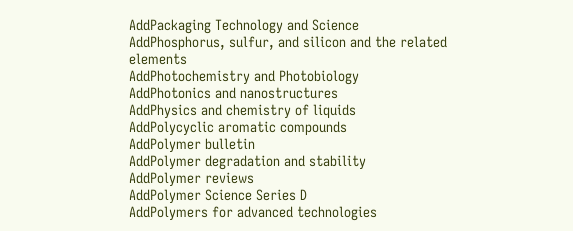AddPackaging Technology and Science
AddPhosphorus, sulfur, and silicon and the related elements
AddPhotochemistry and Photobiology
AddPhotonics and nanostructures
AddPhysics and chemistry of liquids
AddPolycyclic aromatic compounds
AddPolymer bulletin
AddPolymer degradation and stability
AddPolymer reviews
AddPolymer Science Series D
AddPolymers for advanced technologies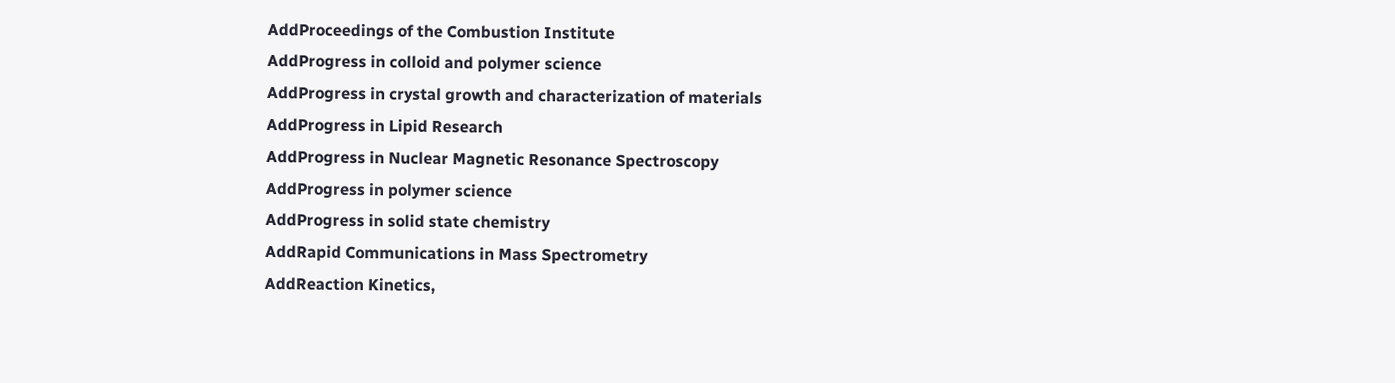AddProceedings of the Combustion Institute
AddProgress in colloid and polymer science
AddProgress in crystal growth and characterization of materials
AddProgress in Lipid Research
AddProgress in Nuclear Magnetic Resonance Spectroscopy
AddProgress in polymer science
AddProgress in solid state chemistry
AddRapid Communications in Mass Spectrometry
AddReaction Kinetics,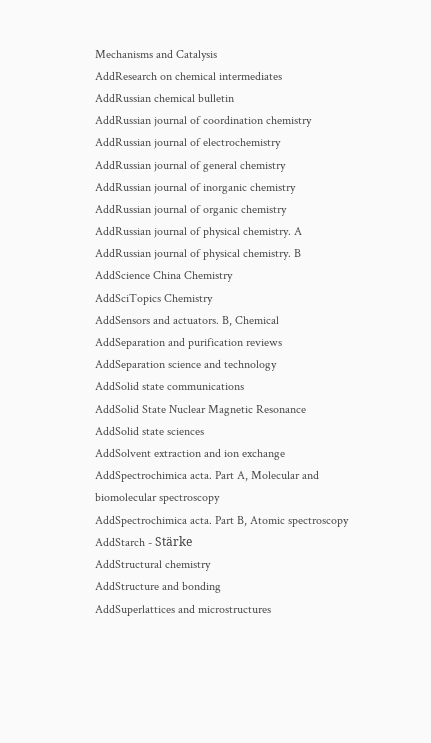Mechanisms and Catalysis
AddResearch on chemical intermediates
AddRussian chemical bulletin
AddRussian journal of coordination chemistry
AddRussian journal of electrochemistry
AddRussian journal of general chemistry
AddRussian journal of inorganic chemistry
AddRussian journal of organic chemistry
AddRussian journal of physical chemistry. A
AddRussian journal of physical chemistry. B
AddScience China Chemistry
AddSciTopics Chemistry
AddSensors and actuators. B, Chemical
AddSeparation and purification reviews
AddSeparation science and technology
AddSolid state communications
AddSolid State Nuclear Magnetic Resonance
AddSolid state sciences
AddSolvent extraction and ion exchange
AddSpectrochimica acta. Part A, Molecular and biomolecular spectroscopy
AddSpectrochimica acta. Part B, Atomic spectroscopy
AddStarch - Stärke
AddStructural chemistry
AddStructure and bonding
AddSuperlattices and microstructures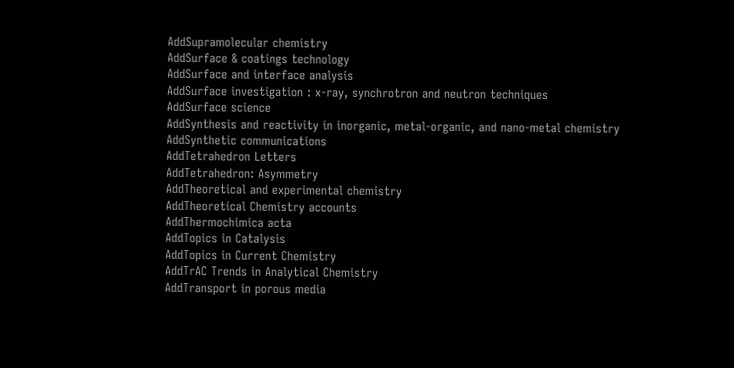AddSupramolecular chemistry
AddSurface & coatings technology
AddSurface and interface analysis
AddSurface investigation : x-ray, synchrotron and neutron techniques
AddSurface science
AddSynthesis and reactivity in inorganic, metal-organic, and nano-metal chemistry
AddSynthetic communications
AddTetrahedron Letters
AddTetrahedron: Asymmetry
AddTheoretical and experimental chemistry
AddTheoretical Chemistry accounts
AddThermochimica acta
AddTopics in Catalysis
AddTopics in Current Chemistry
AddTrAC Trends in Analytical Chemistry
AddTransport in porous media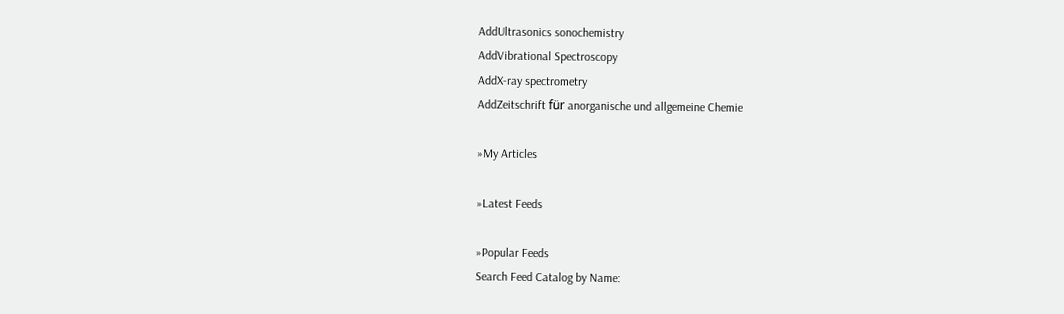AddUltrasonics sonochemistry
AddVibrational Spectroscopy
AddX-ray spectrometry
AddZeitschrift für anorganische und allgemeine Chemie

»My Articles

»Latest Feeds

»Popular Feeds
Search Feed Catalog by Name: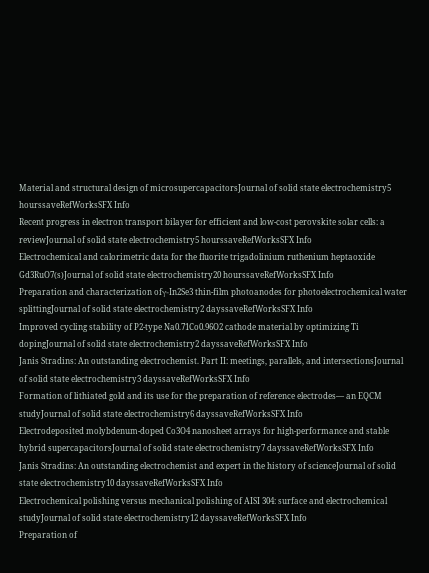Material and structural design of microsupercapacitorsJournal of solid state electrochemistry5 hourssaveRefWorksSFX Info
Recent progress in electron transport bilayer for efficient and low-cost perovskite solar cells: a reviewJournal of solid state electrochemistry5 hourssaveRefWorksSFX Info
Electrochemical and calorimetric data for the fluorite trigadolinium ruthenium heptaoxide Gd3RuO7(s)Journal of solid state electrochemistry20 hourssaveRefWorksSFX Info
Preparation and characterization ofγ-In2Se3 thin-film photoanodes for photoelectrochemical water splittingJournal of solid state electrochemistry2 dayssaveRefWorksSFX Info
Improved cycling stability of P2-type Na0.71Co0.96O2 cathode material by optimizing Ti dopingJournal of solid state electrochemistry2 dayssaveRefWorksSFX Info
Janis Stradins: An outstanding electrochemist. Part II: meetings, parallels, and intersectionsJournal of solid state electrochemistry3 dayssaveRefWorksSFX Info
Formation of lithiated gold and its use for the preparation of reference electrodes— an EQCM studyJournal of solid state electrochemistry6 dayssaveRefWorksSFX Info
Electrodeposited molybdenum-doped Co3O4 nanosheet arrays for high-performance and stable hybrid supercapacitorsJournal of solid state electrochemistry7 dayssaveRefWorksSFX Info
Janis Stradins: An outstanding electrochemist and expert in the history of scienceJournal of solid state electrochemistry10 dayssaveRefWorksSFX Info
Electrochemical polishing versus mechanical polishing of AISI 304: surface and electrochemical studyJournal of solid state electrochemistry12 dayssaveRefWorksSFX Info
Preparation of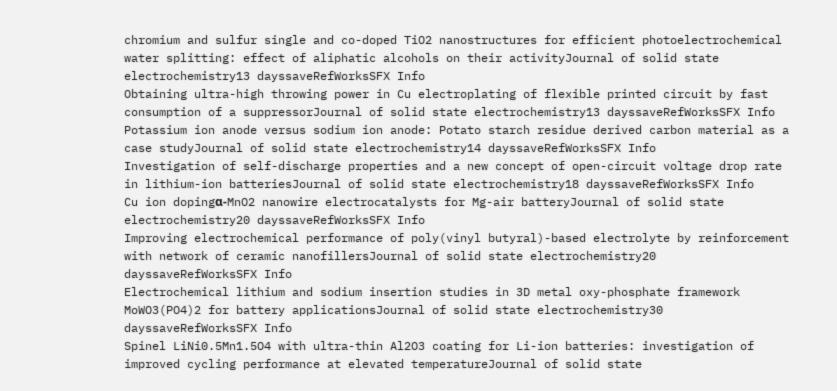chromium and sulfur single and co-doped TiO2 nanostructures for efficient photoelectrochemical water splitting: effect of aliphatic alcohols on their activityJournal of solid state electrochemistry13 dayssaveRefWorksSFX Info
Obtaining ultra-high throwing power in Cu electroplating of flexible printed circuit by fast consumption of a suppressorJournal of solid state electrochemistry13 dayssaveRefWorksSFX Info
Potassium ion anode versus sodium ion anode: Potato starch residue derived carbon material as a case studyJournal of solid state electrochemistry14 dayssaveRefWorksSFX Info
Investigation of self-discharge properties and a new concept of open-circuit voltage drop rate in lithium-ion batteriesJournal of solid state electrochemistry18 dayssaveRefWorksSFX Info
Cu ion dopingα-MnO2 nanowire electrocatalysts for Mg-air batteryJournal of solid state electrochemistry20 dayssaveRefWorksSFX Info
Improving electrochemical performance of poly(vinyl butyral)-based electrolyte by reinforcement with network of ceramic nanofillersJournal of solid state electrochemistry20 dayssaveRefWorksSFX Info
Electrochemical lithium and sodium insertion studies in 3D metal oxy-phosphate framework MoWO3(PO4)2 for battery applicationsJournal of solid state electrochemistry30 dayssaveRefWorksSFX Info
Spinel LiNi0.5Mn1.5O4 with ultra-thin Al2O3 coating for Li-ion batteries: investigation of improved cycling performance at elevated temperatureJournal of solid state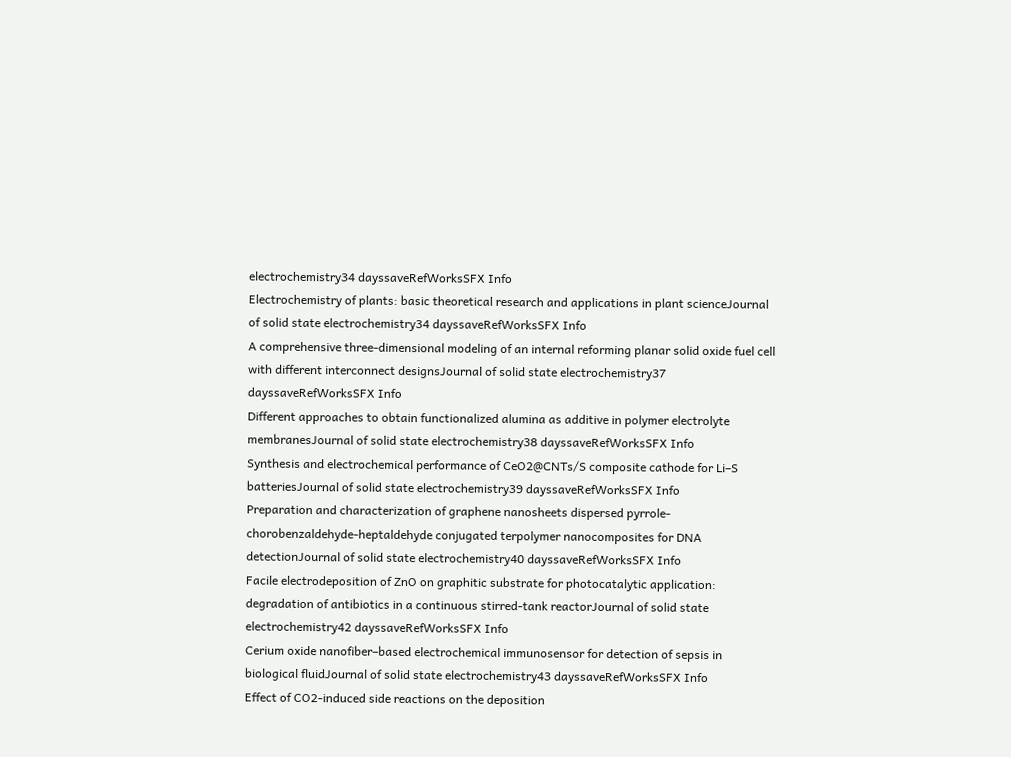electrochemistry34 dayssaveRefWorksSFX Info
Electrochemistry of plants: basic theoretical research and applications in plant scienceJournal of solid state electrochemistry34 dayssaveRefWorksSFX Info
A comprehensive three-dimensional modeling of an internal reforming planar solid oxide fuel cell with different interconnect designsJournal of solid state electrochemistry37 dayssaveRefWorksSFX Info
Different approaches to obtain functionalized alumina as additive in polymer electrolyte membranesJournal of solid state electrochemistry38 dayssaveRefWorksSFX Info
Synthesis and electrochemical performance of CeO2@CNTs/S composite cathode for Li–S batteriesJournal of solid state electrochemistry39 dayssaveRefWorksSFX Info
Preparation and characterization of graphene nanosheets dispersed pyrrole-chorobenzaldehyde-heptaldehyde conjugated terpolymer nanocomposites for DNA detectionJournal of solid state electrochemistry40 dayssaveRefWorksSFX Info
Facile electrodeposition of ZnO on graphitic substrate for photocatalytic application: degradation of antibiotics in a continuous stirred-tank reactorJournal of solid state electrochemistry42 dayssaveRefWorksSFX Info
Cerium oxide nanofiber–based electrochemical immunosensor for detection of sepsis in biological fluidJournal of solid state electrochemistry43 dayssaveRefWorksSFX Info
Effect of CO2-induced side reactions on the deposition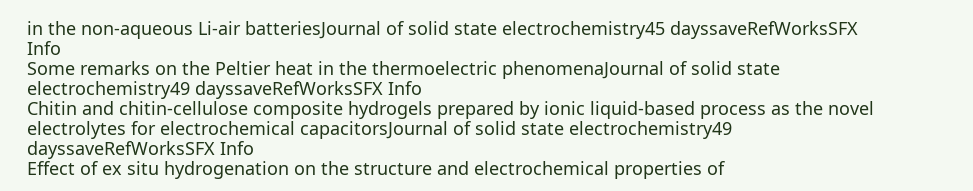in the non-aqueous Li-air batteriesJournal of solid state electrochemistry45 dayssaveRefWorksSFX Info
Some remarks on the Peltier heat in the thermoelectric phenomenaJournal of solid state electrochemistry49 dayssaveRefWorksSFX Info
Chitin and chitin-cellulose composite hydrogels prepared by ionic liquid-based process as the novel electrolytes for electrochemical capacitorsJournal of solid state electrochemistry49 dayssaveRefWorksSFX Info
Effect of ex situ hydrogenation on the structure and electrochemical properties of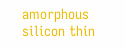amorphous silicon thin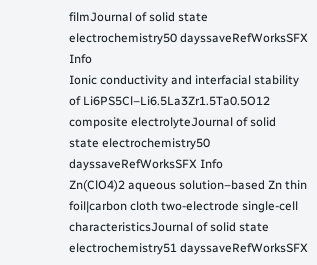filmJournal of solid state electrochemistry50 dayssaveRefWorksSFX Info
Ionic conductivity and interfacial stability of Li6PS5Cl–Li6.5La3Zr1.5Ta0.5O12 composite electrolyteJournal of solid state electrochemistry50 dayssaveRefWorksSFX Info
Zn(ClO4)2 aqueous solution–based Zn thin foil|carbon cloth two-electrode single-cell characteristicsJournal of solid state electrochemistry51 dayssaveRefWorksSFX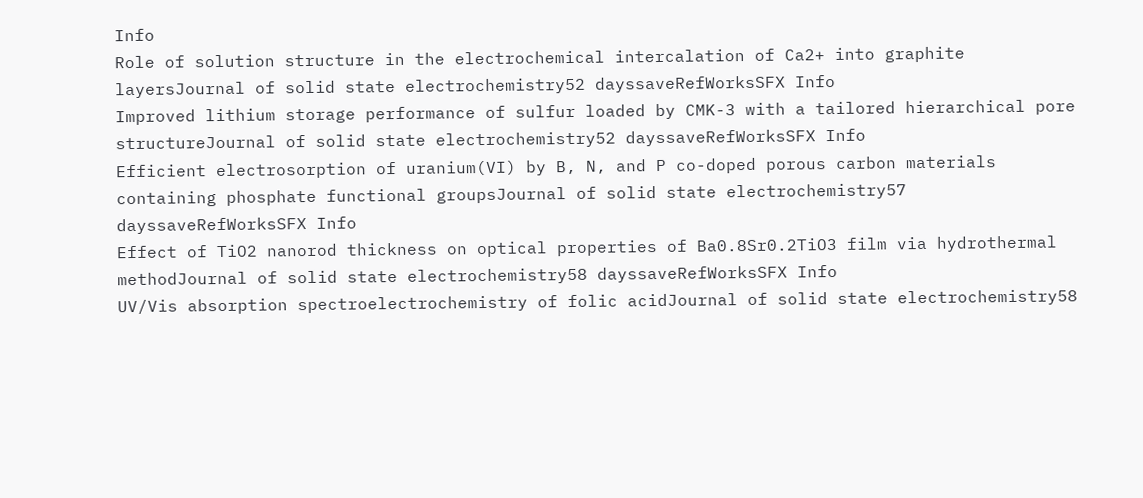Info
Role of solution structure in the electrochemical intercalation of Ca2+ into graphite layersJournal of solid state electrochemistry52 dayssaveRefWorksSFX Info
Improved lithium storage performance of sulfur loaded by CMK-3 with a tailored hierarchical pore structureJournal of solid state electrochemistry52 dayssaveRefWorksSFX Info
Efficient electrosorption of uranium(VI) by B, N, and P co-doped porous carbon materials containing phosphate functional groupsJournal of solid state electrochemistry57 dayssaveRefWorksSFX Info
Effect of TiO2 nanorod thickness on optical properties of Ba0.8Sr0.2TiO3 film via hydrothermal methodJournal of solid state electrochemistry58 dayssaveRefWorksSFX Info
UV/Vis absorption spectroelectrochemistry of folic acidJournal of solid state electrochemistry58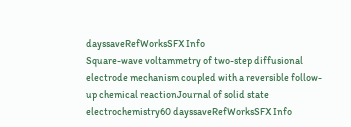dayssaveRefWorksSFX Info
Square-wave voltammetry of two-step diffusional electrode mechanism coupled with a reversible follow-up chemical reactionJournal of solid state electrochemistry60 dayssaveRefWorksSFX Info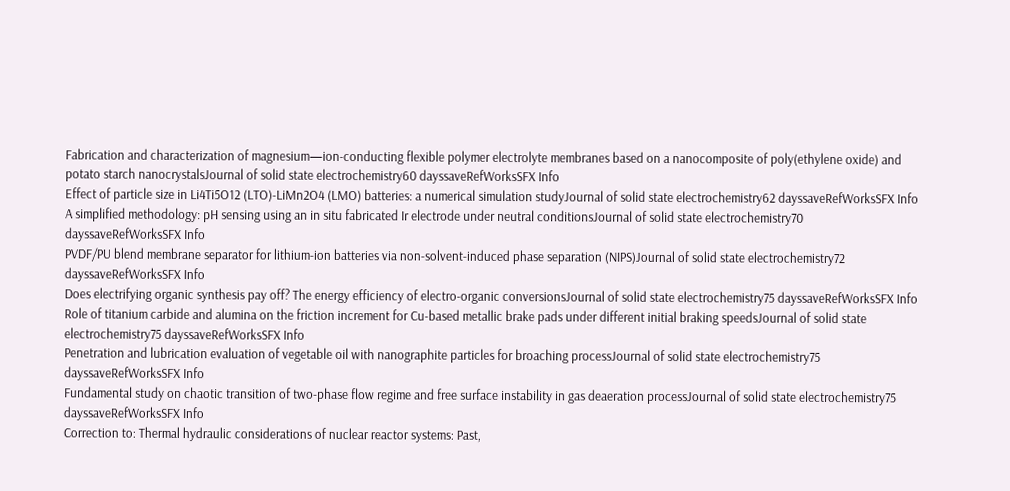Fabrication and characterization of magnesium—ion-conducting flexible polymer electrolyte membranes based on a nanocomposite of poly(ethylene oxide) and potato starch nanocrystalsJournal of solid state electrochemistry60 dayssaveRefWorksSFX Info
Effect of particle size in Li4Ti5O12 (LTO)-LiMn2O4 (LMO) batteries: a numerical simulation studyJournal of solid state electrochemistry62 dayssaveRefWorksSFX Info
A simplified methodology: pH sensing using an in situ fabricated Ir electrode under neutral conditionsJournal of solid state electrochemistry70 dayssaveRefWorksSFX Info
PVDF/PU blend membrane separator for lithium-ion batteries via non-solvent-induced phase separation (NIPS)Journal of solid state electrochemistry72 dayssaveRefWorksSFX Info
Does electrifying organic synthesis pay off? The energy efficiency of electro-organic conversionsJournal of solid state electrochemistry75 dayssaveRefWorksSFX Info
Role of titanium carbide and alumina on the friction increment for Cu-based metallic brake pads under different initial braking speedsJournal of solid state electrochemistry75 dayssaveRefWorksSFX Info
Penetration and lubrication evaluation of vegetable oil with nanographite particles for broaching processJournal of solid state electrochemistry75 dayssaveRefWorksSFX Info
Fundamental study on chaotic transition of two-phase flow regime and free surface instability in gas deaeration processJournal of solid state electrochemistry75 dayssaveRefWorksSFX Info
Correction to: Thermal hydraulic considerations of nuclear reactor systems: Past,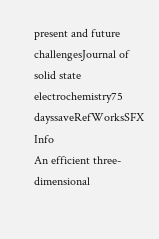present and future challengesJournal of solid state electrochemistry75 dayssaveRefWorksSFX Info
An efficient three-dimensional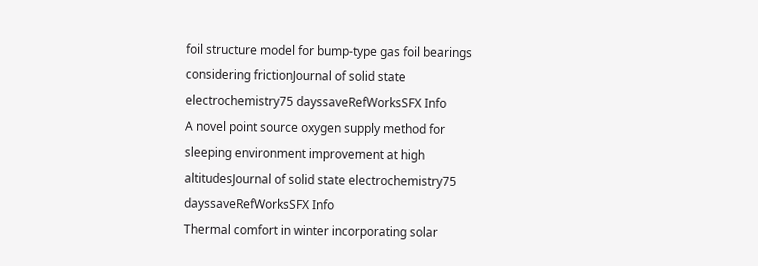foil structure model for bump-type gas foil bearings considering frictionJournal of solid state electrochemistry75 dayssaveRefWorksSFX Info
A novel point source oxygen supply method for sleeping environment improvement at high altitudesJournal of solid state electrochemistry75 dayssaveRefWorksSFX Info
Thermal comfort in winter incorporating solar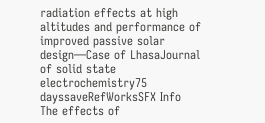radiation effects at high altitudes and performance of improved passive solar design—Case of LhasaJournal of solid state electrochemistry75 dayssaveRefWorksSFX Info
The effects of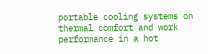portable cooling systems on thermal comfort and work performance in a hot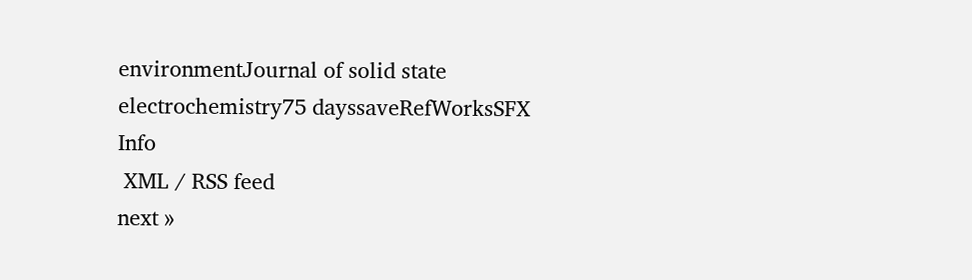environmentJournal of solid state electrochemistry75 dayssaveRefWorksSFX Info
 XML / RSS feed
next »